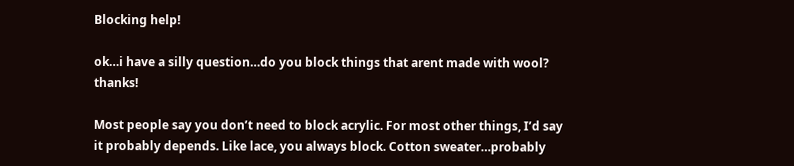Blocking help!

ok…i have a silly question…do you block things that arent made with wool? thanks!

Most people say you don’t need to block acrylic. For most other things, I’d say it probably depends. Like lace, you always block. Cotton sweater…probably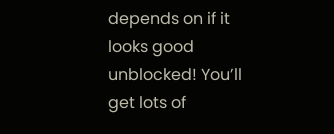depends on if it looks good unblocked! You’ll get lots of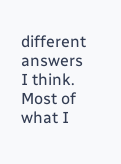different answers I think. Most of what I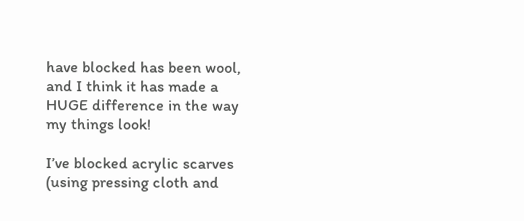have blocked has been wool, and I think it has made a HUGE difference in the way my things look!

I’ve blocked acrylic scarves (using pressing cloth and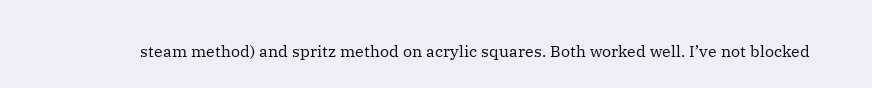steam method) and spritz method on acrylic squares. Both worked well. I’ve not blocked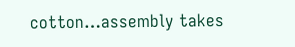cotton…assembly takes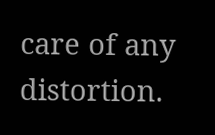care of any distortion.